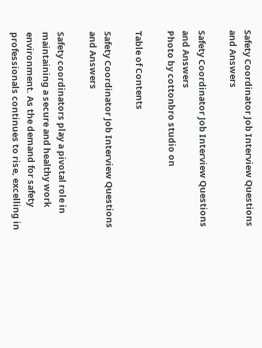Safety Coordinator Job Interview Questions and Answers

Safety Coordinator Job Interview Questions and Answers
Photo by cottonbro studio on

Table of Contents

Safety Coordinator Job Interview Questions and Answers

Safety coordinators play a pivotal role in maintaining a secure and healthy work environment. As the demand for safety professionals continues to rise, excelling in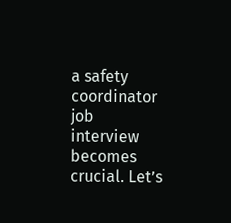a safety coordinator job interview becomes crucial. Let’s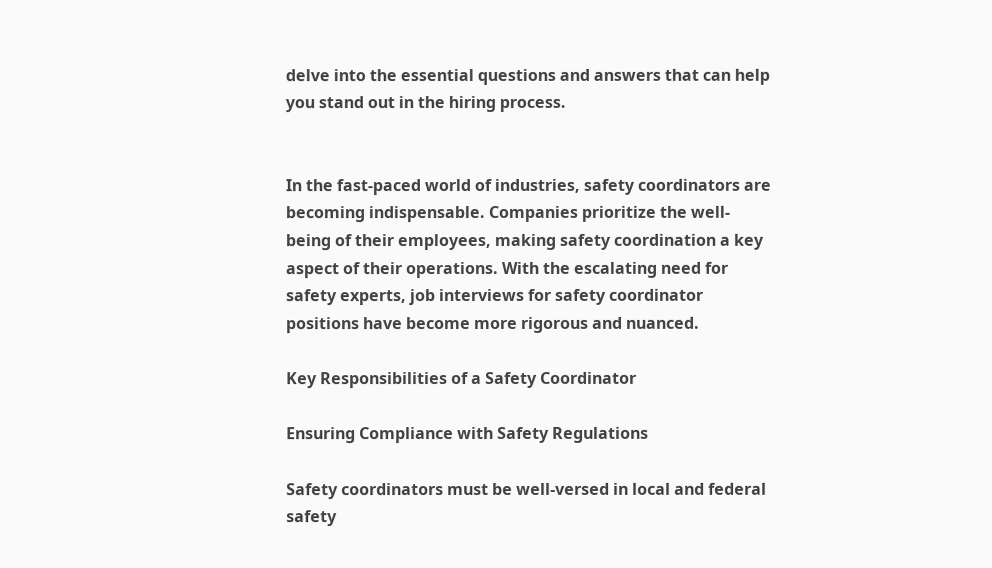delve into the essential questions and answers that can help you stand out in the hiring process.


In the fast-paced world of industries, safety coordinators are becoming indispensable. Companies prioritize the well-being of their employees, making safety coordination a key aspect of their operations. With the escalating need for safety experts, job interviews for safety coordinator positions have become more rigorous and nuanced.

Key Responsibilities of a Safety Coordinator

Ensuring Compliance with Safety Regulations

Safety coordinators must be well-versed in local and federal safety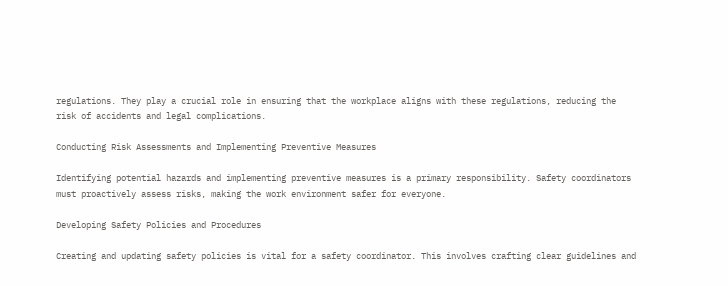regulations. They play a crucial role in ensuring that the workplace aligns with these regulations, reducing the risk of accidents and legal complications.

Conducting Risk Assessments and Implementing Preventive Measures

Identifying potential hazards and implementing preventive measures is a primary responsibility. Safety coordinators must proactively assess risks, making the work environment safer for everyone.

Developing Safety Policies and Procedures

Creating and updating safety policies is vital for a safety coordinator. This involves crafting clear guidelines and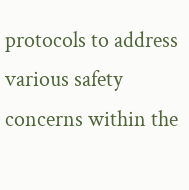protocols to address various safety concerns within the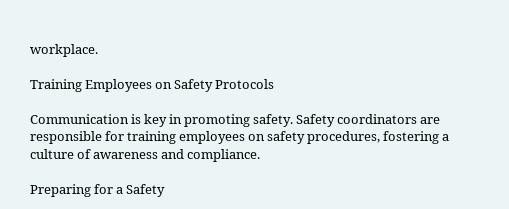workplace.

Training Employees on Safety Protocols

Communication is key in promoting safety. Safety coordinators are responsible for training employees on safety procedures, fostering a culture of awareness and compliance.

Preparing for a Safety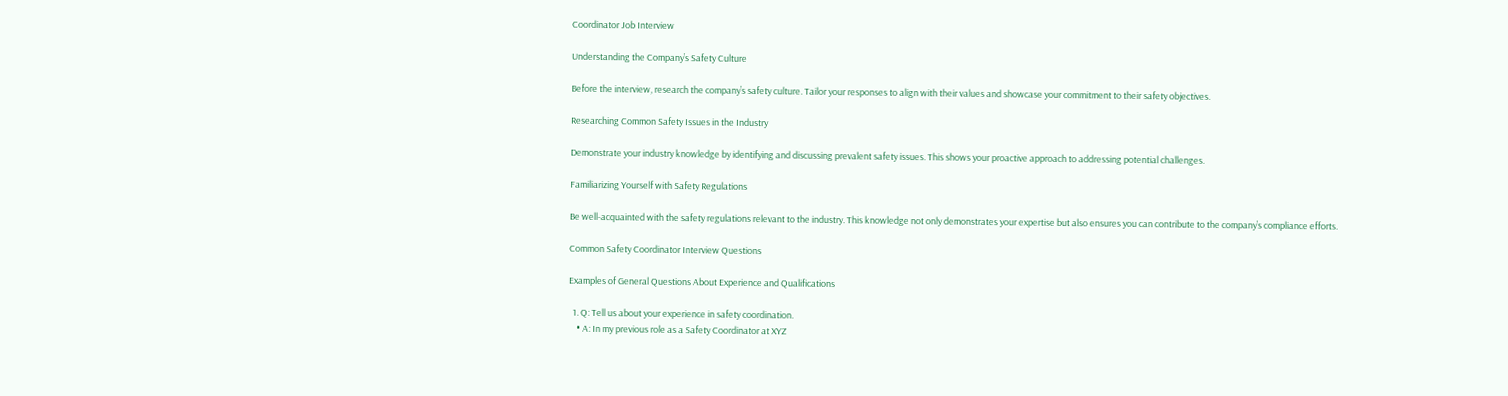Coordinator Job Interview

Understanding the Company’s Safety Culture

Before the interview, research the company’s safety culture. Tailor your responses to align with their values and showcase your commitment to their safety objectives.

Researching Common Safety Issues in the Industry

Demonstrate your industry knowledge by identifying and discussing prevalent safety issues. This shows your proactive approach to addressing potential challenges.

Familiarizing Yourself with Safety Regulations

Be well-acquainted with the safety regulations relevant to the industry. This knowledge not only demonstrates your expertise but also ensures you can contribute to the company’s compliance efforts.

Common Safety Coordinator Interview Questions

Examples of General Questions About Experience and Qualifications

  1. Q: Tell us about your experience in safety coordination.
    • A: In my previous role as a Safety Coordinator at XYZ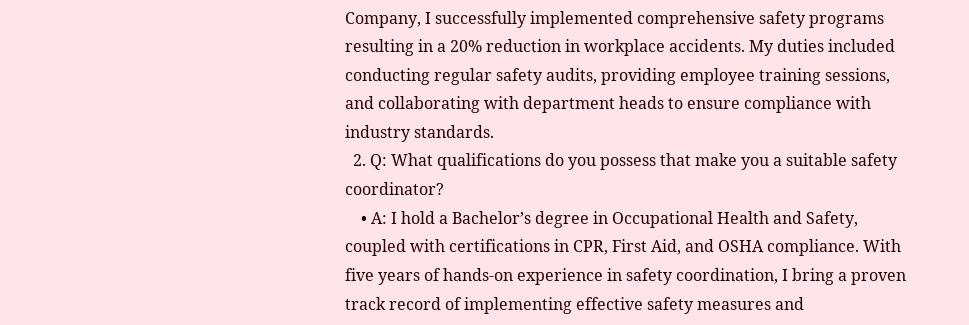Company, I successfully implemented comprehensive safety programs resulting in a 20% reduction in workplace accidents. My duties included conducting regular safety audits, providing employee training sessions, and collaborating with department heads to ensure compliance with industry standards.
  2. Q: What qualifications do you possess that make you a suitable safety coordinator?
    • A: I hold a Bachelor’s degree in Occupational Health and Safety, coupled with certifications in CPR, First Aid, and OSHA compliance. With five years of hands-on experience in safety coordination, I bring a proven track record of implementing effective safety measures and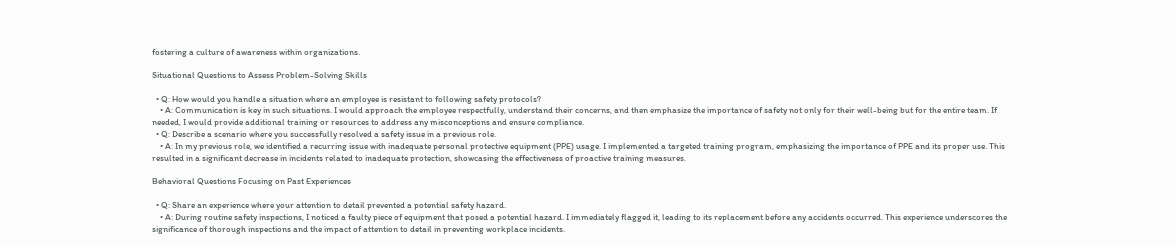fostering a culture of awareness within organizations.

Situational Questions to Assess Problem-Solving Skills

  • Q: How would you handle a situation where an employee is resistant to following safety protocols?
    • A: Communication is key in such situations. I would approach the employee respectfully, understand their concerns, and then emphasize the importance of safety not only for their well-being but for the entire team. If needed, I would provide additional training or resources to address any misconceptions and ensure compliance.
  • Q: Describe a scenario where you successfully resolved a safety issue in a previous role.
    • A: In my previous role, we identified a recurring issue with inadequate personal protective equipment (PPE) usage. I implemented a targeted training program, emphasizing the importance of PPE and its proper use. This resulted in a significant decrease in incidents related to inadequate protection, showcasing the effectiveness of proactive training measures.

Behavioral Questions Focusing on Past Experiences

  • Q: Share an experience where your attention to detail prevented a potential safety hazard.
    • A: During routine safety inspections, I noticed a faulty piece of equipment that posed a potential hazard. I immediately flagged it, leading to its replacement before any accidents occurred. This experience underscores the significance of thorough inspections and the impact of attention to detail in preventing workplace incidents.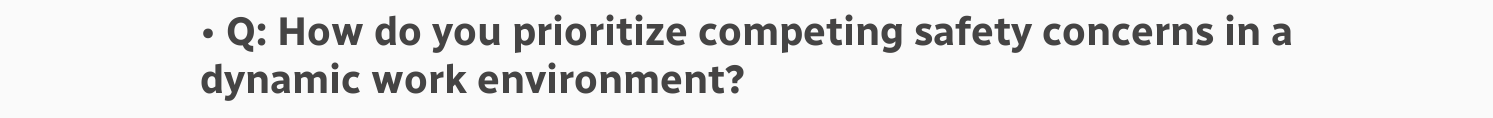• Q: How do you prioritize competing safety concerns in a dynamic work environment?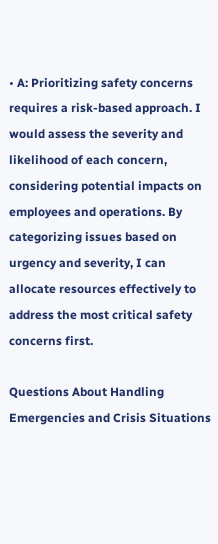• A: Prioritizing safety concerns requires a risk-based approach. I would assess the severity and likelihood of each concern, considering potential impacts on employees and operations. By categorizing issues based on urgency and severity, I can allocate resources effectively to address the most critical safety concerns first.

Questions About Handling Emergencies and Crisis Situations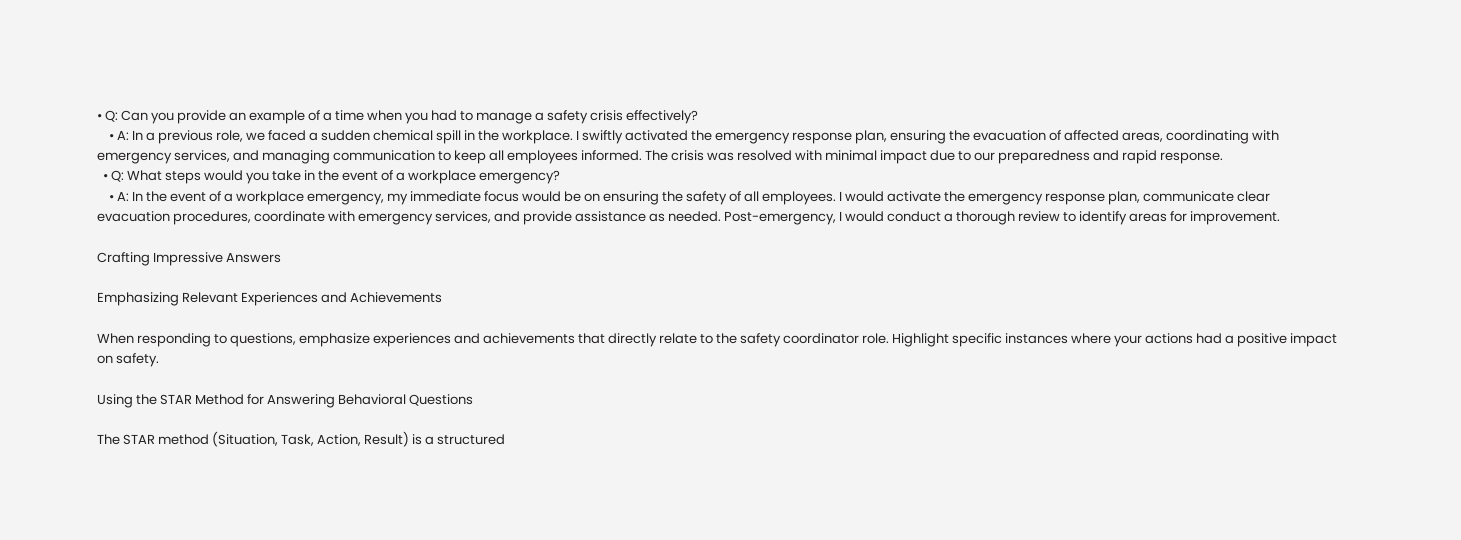• Q: Can you provide an example of a time when you had to manage a safety crisis effectively?
    • A: In a previous role, we faced a sudden chemical spill in the workplace. I swiftly activated the emergency response plan, ensuring the evacuation of affected areas, coordinating with emergency services, and managing communication to keep all employees informed. The crisis was resolved with minimal impact due to our preparedness and rapid response.
  • Q: What steps would you take in the event of a workplace emergency?
    • A: In the event of a workplace emergency, my immediate focus would be on ensuring the safety of all employees. I would activate the emergency response plan, communicate clear evacuation procedures, coordinate with emergency services, and provide assistance as needed. Post-emergency, I would conduct a thorough review to identify areas for improvement.

Crafting Impressive Answers

Emphasizing Relevant Experiences and Achievements

When responding to questions, emphasize experiences and achievements that directly relate to the safety coordinator role. Highlight specific instances where your actions had a positive impact on safety.

Using the STAR Method for Answering Behavioral Questions

The STAR method (Situation, Task, Action, Result) is a structured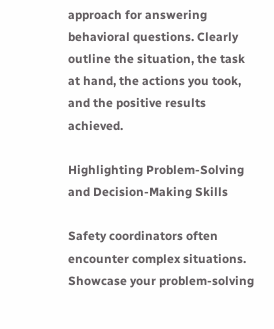approach for answering behavioral questions. Clearly outline the situation, the task at hand, the actions you took, and the positive results achieved.

Highlighting Problem-Solving and Decision-Making Skills

Safety coordinators often encounter complex situations. Showcase your problem-solving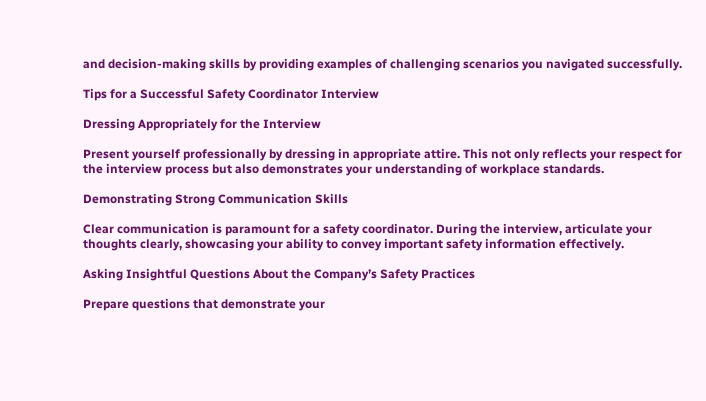and decision-making skills by providing examples of challenging scenarios you navigated successfully.

Tips for a Successful Safety Coordinator Interview

Dressing Appropriately for the Interview

Present yourself professionally by dressing in appropriate attire. This not only reflects your respect for the interview process but also demonstrates your understanding of workplace standards.

Demonstrating Strong Communication Skills

Clear communication is paramount for a safety coordinator. During the interview, articulate your thoughts clearly, showcasing your ability to convey important safety information effectively.

Asking Insightful Questions About the Company’s Safety Practices

Prepare questions that demonstrate your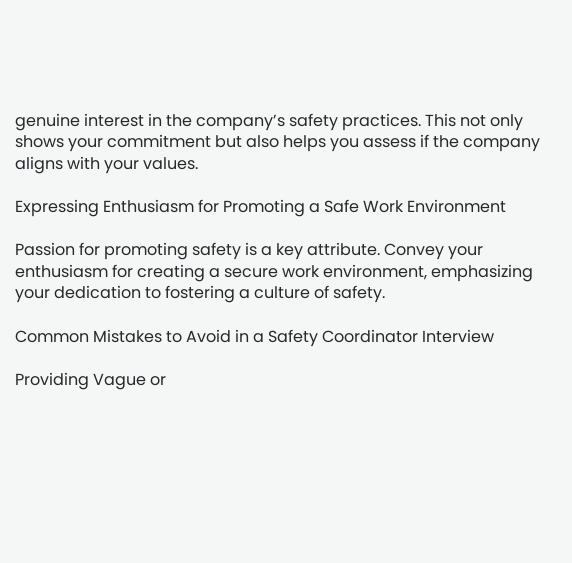genuine interest in the company’s safety practices. This not only shows your commitment but also helps you assess if the company aligns with your values.

Expressing Enthusiasm for Promoting a Safe Work Environment

Passion for promoting safety is a key attribute. Convey your enthusiasm for creating a secure work environment, emphasizing your dedication to fostering a culture of safety.

Common Mistakes to Avoid in a Safety Coordinator Interview

Providing Vague or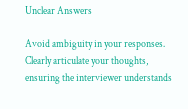Unclear Answers

Avoid ambiguity in your responses. Clearly articulate your thoughts, ensuring the interviewer understands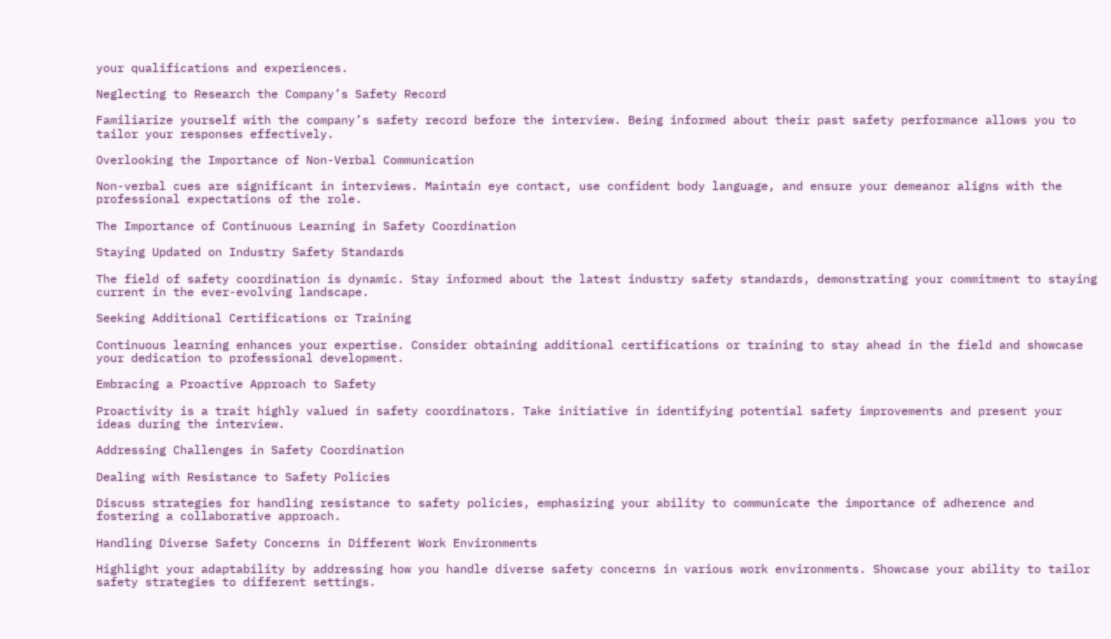your qualifications and experiences.

Neglecting to Research the Company’s Safety Record

Familiarize yourself with the company’s safety record before the interview. Being informed about their past safety performance allows you to tailor your responses effectively.

Overlooking the Importance of Non-Verbal Communication

Non-verbal cues are significant in interviews. Maintain eye contact, use confident body language, and ensure your demeanor aligns with the professional expectations of the role.

The Importance of Continuous Learning in Safety Coordination

Staying Updated on Industry Safety Standards

The field of safety coordination is dynamic. Stay informed about the latest industry safety standards, demonstrating your commitment to staying current in the ever-evolving landscape.

Seeking Additional Certifications or Training

Continuous learning enhances your expertise. Consider obtaining additional certifications or training to stay ahead in the field and showcase your dedication to professional development.

Embracing a Proactive Approach to Safety

Proactivity is a trait highly valued in safety coordinators. Take initiative in identifying potential safety improvements and present your ideas during the interview.

Addressing Challenges in Safety Coordination

Dealing with Resistance to Safety Policies

Discuss strategies for handling resistance to safety policies, emphasizing your ability to communicate the importance of adherence and fostering a collaborative approach.

Handling Diverse Safety Concerns in Different Work Environments

Highlight your adaptability by addressing how you handle diverse safety concerns in various work environments. Showcase your ability to tailor safety strategies to different settings.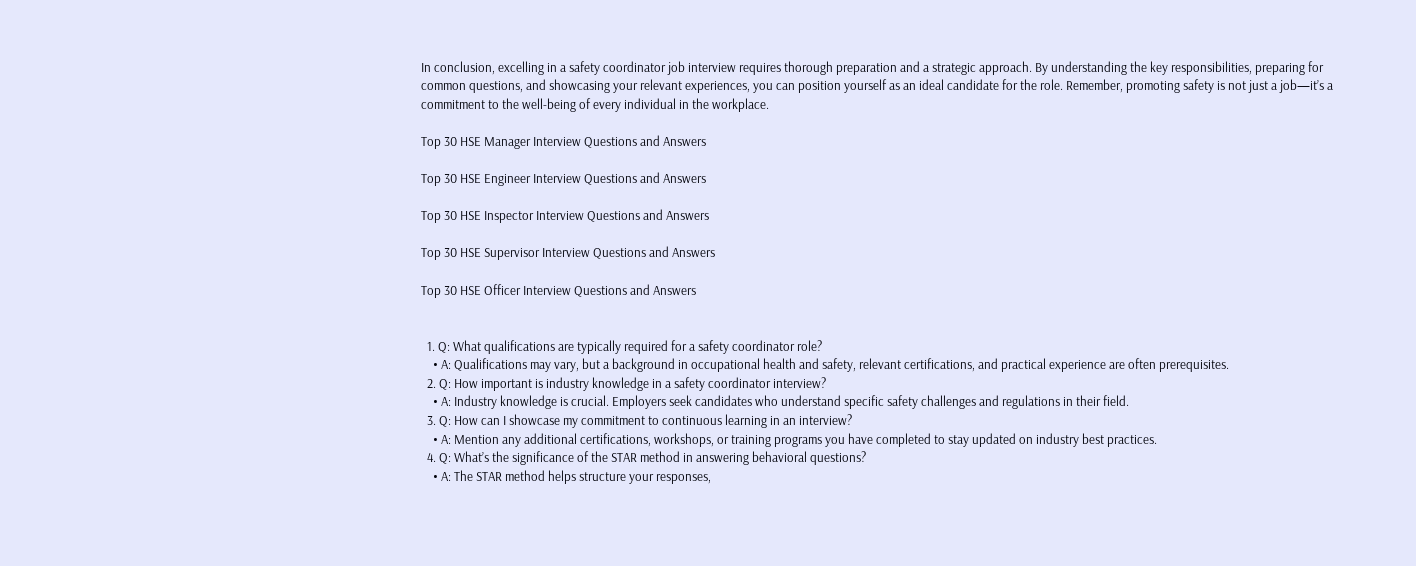In conclusion, excelling in a safety coordinator job interview requires thorough preparation and a strategic approach. By understanding the key responsibilities, preparing for common questions, and showcasing your relevant experiences, you can position yourself as an ideal candidate for the role. Remember, promoting safety is not just a job—it’s a commitment to the well-being of every individual in the workplace.

Top 30 HSE Manager Interview Questions and Answers

Top 30 HSE Engineer Interview Questions and Answers

Top 30 HSE Inspector Interview Questions and Answers

Top 30 HSE Supervisor Interview Questions and Answers

Top 30 HSE Officer Interview Questions and Answers


  1. Q: What qualifications are typically required for a safety coordinator role?
    • A: Qualifications may vary, but a background in occupational health and safety, relevant certifications, and practical experience are often prerequisites.
  2. Q: How important is industry knowledge in a safety coordinator interview?
    • A: Industry knowledge is crucial. Employers seek candidates who understand specific safety challenges and regulations in their field.
  3. Q: How can I showcase my commitment to continuous learning in an interview?
    • A: Mention any additional certifications, workshops, or training programs you have completed to stay updated on industry best practices.
  4. Q: What’s the significance of the STAR method in answering behavioral questions?
    • A: The STAR method helps structure your responses,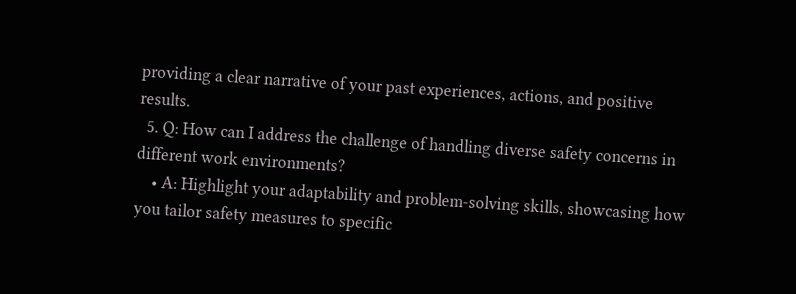providing a clear narrative of your past experiences, actions, and positive results.
  5. Q: How can I address the challenge of handling diverse safety concerns in different work environments?
    • A: Highlight your adaptability and problem-solving skills, showcasing how you tailor safety measures to specific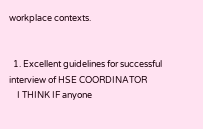workplace contexts.


  1. Excellent guidelines for successful interview of HSE COORDINATOR
    I THINK IF anyone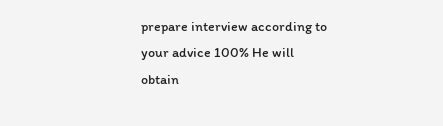prepare interview according to your advice 100% He will obtain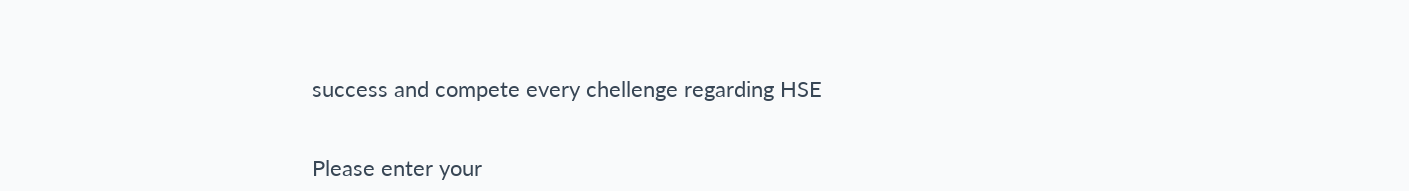success and compete every chellenge regarding HSE


Please enter your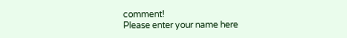comment!
Please enter your name here